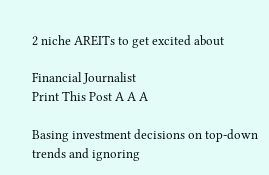2 niche AREITs to get excited about

Financial Journalist
Print This Post A A A

Basing investment decisions on top-down trends and ignoring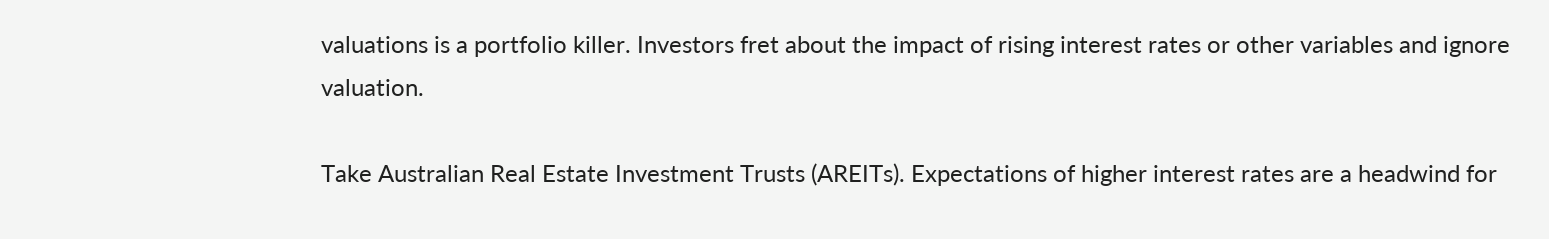valuations is a portfolio killer. Investors fret about the impact of rising interest rates or other variables and ignore valuation.

Take Australian Real Estate Investment Trusts (AREITs). Expectations of higher interest rates are a headwind for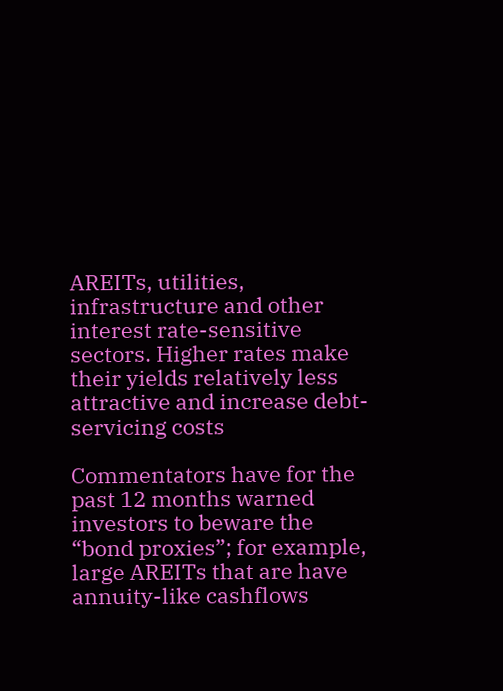AREITs, utilities, infrastructure and other interest rate-sensitive sectors. Higher rates make their yields relatively less attractive and increase debt-servicing costs

Commentators have for the past 12 months warned investors to beware the “bond proxies”; for example, large AREITs that are have annuity-like cashflows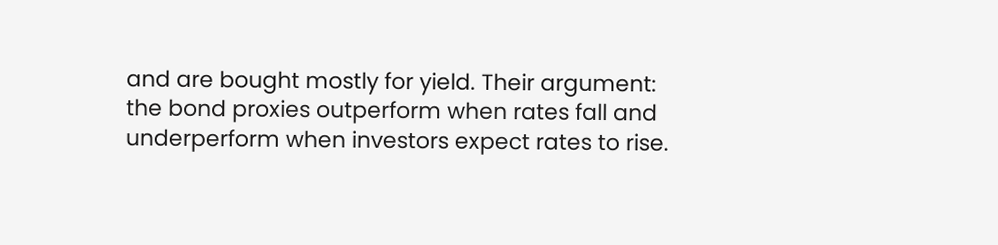and are bought mostly for yield. Their argument: the bond proxies outperform when rates fall and underperform when investors expect rates to rise.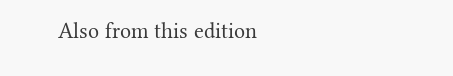Also from this edition